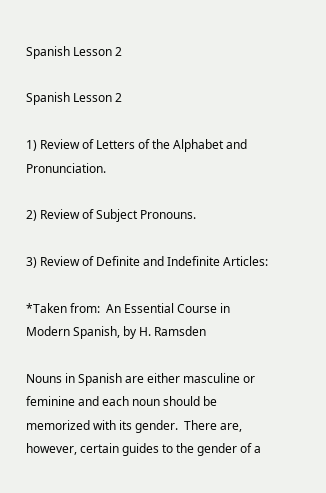Spanish Lesson 2

Spanish Lesson 2

1) Review of Letters of the Alphabet and Pronunciation.

2) Review of Subject Pronouns.

3) Review of Definite and Indefinite Articles:

*Taken from:  An Essential Course in Modern Spanish, by H. Ramsden

Nouns in Spanish are either masculine or feminine and each noun should be memorized with its gender.  There are, however, certain guides to the gender of a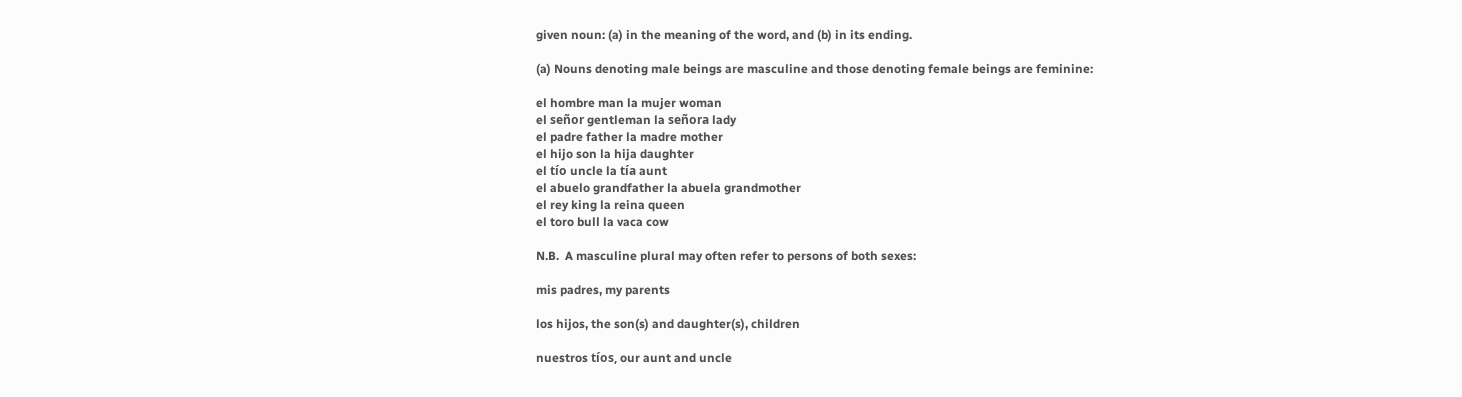given noun: (a) in the meaning of the word, and (b) in its ending.

(a) Nouns denoting male beings are masculine and those denoting female beings are feminine:

el hombre man la mujer woman
el señor gentleman la señora lady
el padre father la madre mother
el hijo son la hija daughter
el tío uncle la tía aunt
el abuelo grandfather la abuela grandmother
el rey king la reina queen
el toro bull la vaca cow

N.B.  A masculine plural may often refer to persons of both sexes:

mis padres, my parents

los hijos, the son(s) and daughter(s), children

nuestros tíos, our aunt and uncle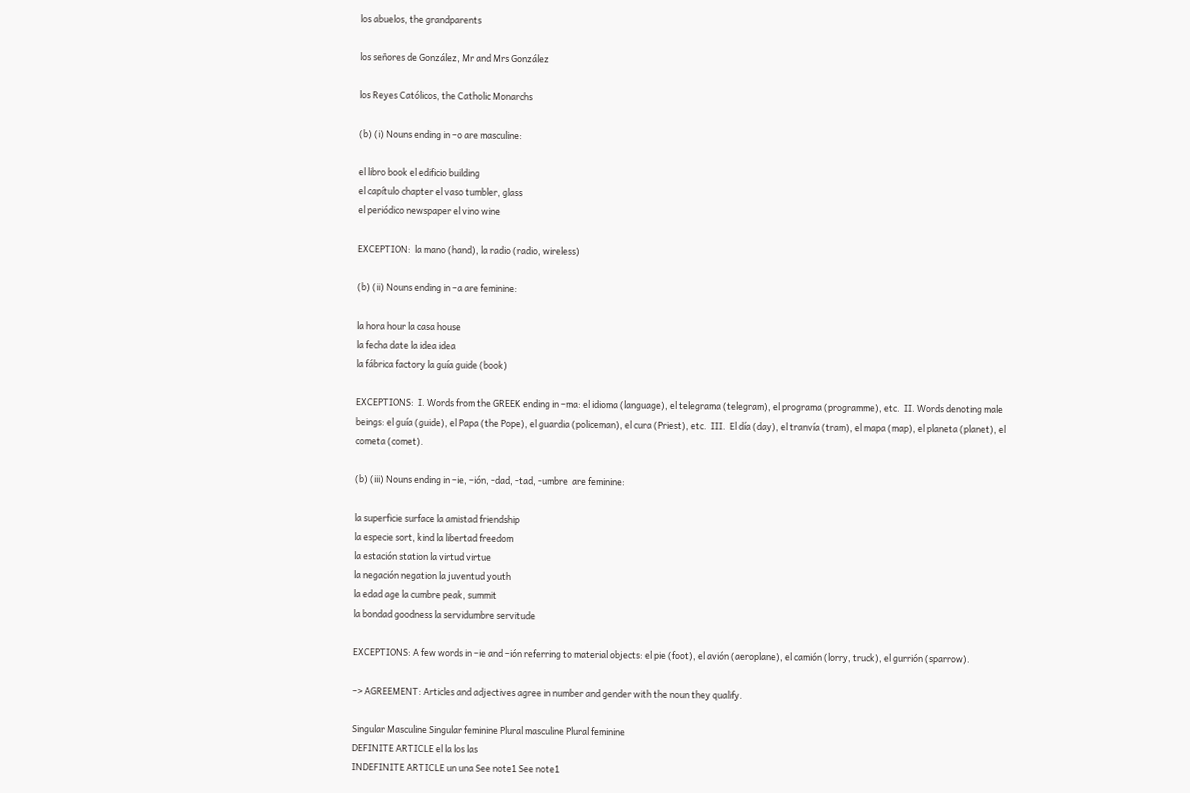los abuelos, the grandparents

los señores de González, Mr and Mrs González

los Reyes Católicos, the Catholic Monarchs

(b) (i) Nouns ending in –o are masculine:

el libro book el edificio building
el capítulo chapter el vaso tumbler, glass
el periódico newspaper el vino wine

EXCEPTION:  la mano (hand), la radio (radio, wireless)

(b) (ii) Nouns ending in –a are feminine:

la hora hour la casa house
la fecha date la idea idea
la fábrica factory la guía guide (book)

EXCEPTIONS:  I. Words from the GREEK ending in –ma: el idioma (language), el telegrama (telegram), el programa (programme), etc.  II. Words denoting male beings: el guía (guide), el Papa (the Pope), el guardia (policeman), el cura (Priest), etc.  III.  El día (day), el tranvía (tram), el mapa (map), el planeta (planet), el cometa (comet).

(b) (iii) Nouns ending in –ie, –ión, -dad, -tad, -umbre  are feminine:

la superficie surface la amistad friendship
la especie sort, kind la libertad freedom
la estación station la virtud virtue
la negación negation la juventud youth
la edad age la cumbre peak, summit
la bondad goodness la servidumbre servitude

EXCEPTIONS: A few words in –ie and –ión referring to material objects: el pie (foot), el avión (aeroplane), el camión (lorry, truck), el gurrión (sparrow).

–> AGREEMENT: Articles and adjectives agree in number and gender with the noun they qualify.

Singular Masculine Singular feminine Plural masculine Plural feminine
DEFINITE ARTICLE el la los las
INDEFINITE ARTICLE un una See note1 See note1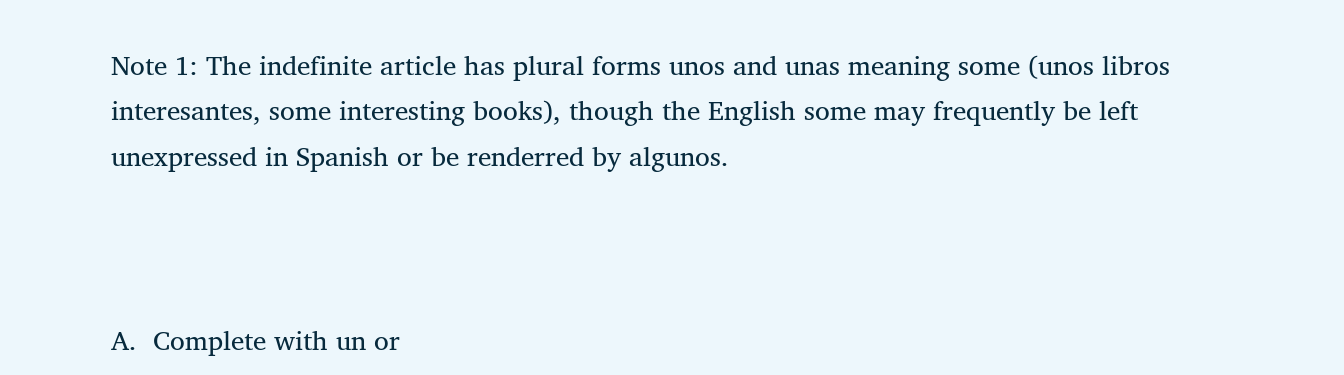Note 1: The indefinite article has plural forms unos and unas meaning some (unos libros interesantes, some interesting books), though the English some may frequently be left unexpressed in Spanish or be renderred by algunos.



A.  Complete with un or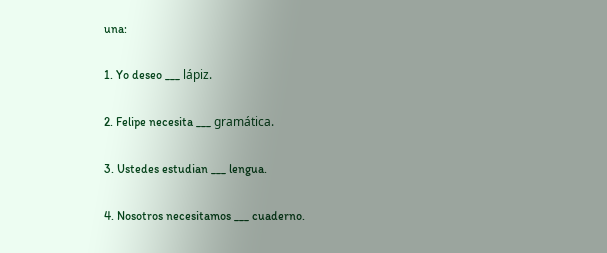una:

1. Yo deseo ___ lápiz.

2. Felipe necesita ___ gramática.

3. Ustedes estudian ___ lengua.

4. Nosotros necesitamos ___ cuaderno.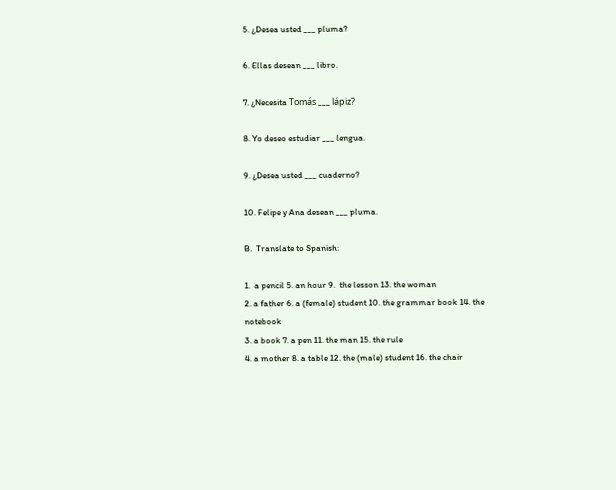5. ¿Desea usted ___ pluma?

6. Ellas desean ___ libro.

7. ¿Necesita Tomás ___ lápiz?

8. Yo deseo estudiar ___ lengua.

9. ¿Desea usted ___ cuaderno?

10. Felipe y Ana desean ___ pluma.

B.  Translate to Spanish:

1.  a pencil 5. an hour 9.  the lesson 13. the woman
2. a father 6. a (female) student 10. the grammar book 14. the notebook
3. a book 7. a pen 11. the man 15. the rule
4. a mother 8. a table 12. the (male) student 16. the chair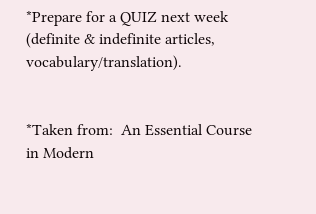*Prepare for a QUIZ next week (definite & indefinite articles, vocabulary/translation).


*Taken from:  An Essential Course in Modern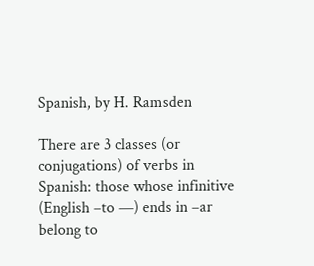Spanish, by H. Ramsden

There are 3 classes (or conjugations) of verbs in Spanish: those whose infinitive (English –to —) ends in –ar belong to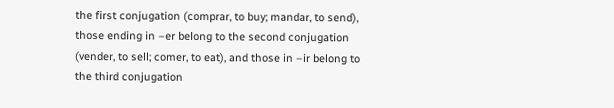the first conjugation (comprar, to buy; mandar, to send), those ending in –er belong to the second conjugation (vender, to sell; comer, to eat), and those in –ir belong to the third conjugation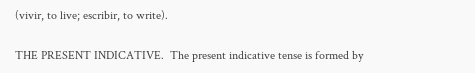(vivir, to live; escribir, to write).

THE PRESENT INDICATIVE.  The present indicative tense is formed by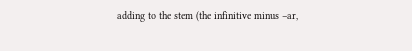adding to the stem (the infinitive minus –ar,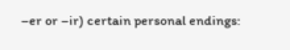–er or –ir) certain personal endings: